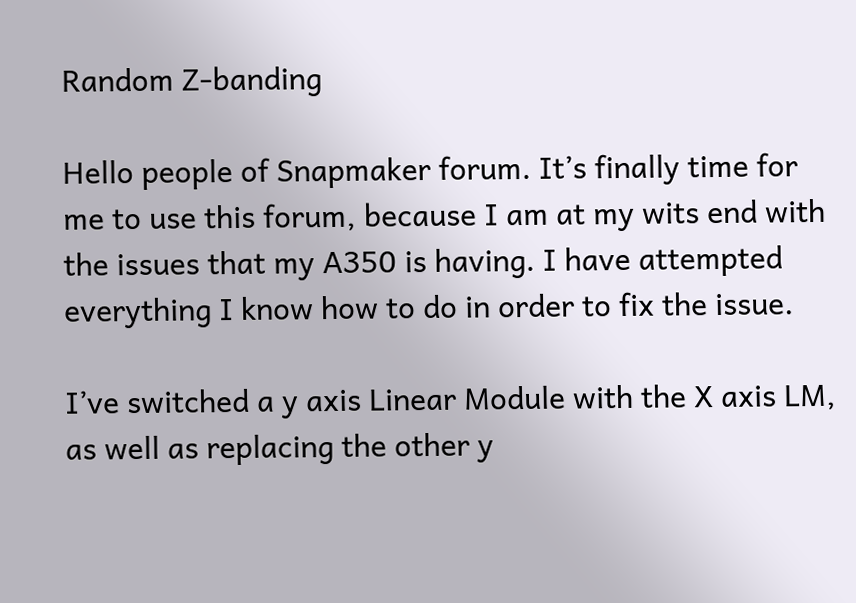Random Z-banding

Hello people of Snapmaker forum. It’s finally time for me to use this forum, because I am at my wits end with the issues that my A350 is having. I have attempted everything I know how to do in order to fix the issue.

I’ve switched a y axis Linear Module with the X axis LM, as well as replacing the other y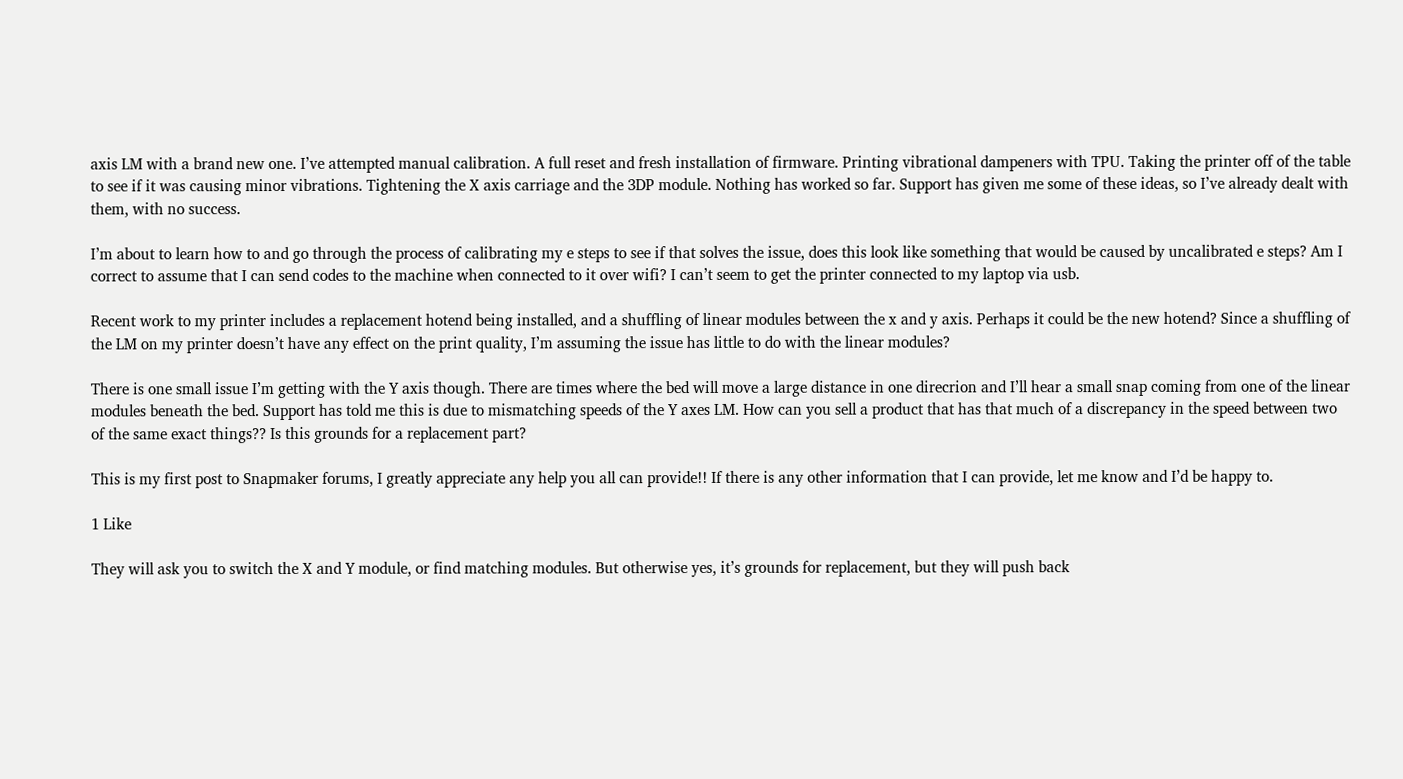axis LM with a brand new one. I’ve attempted manual calibration. A full reset and fresh installation of firmware. Printing vibrational dampeners with TPU. Taking the printer off of the table to see if it was causing minor vibrations. Tightening the X axis carriage and the 3DP module. Nothing has worked so far. Support has given me some of these ideas, so I’ve already dealt with them, with no success.

I’m about to learn how to and go through the process of calibrating my e steps to see if that solves the issue, does this look like something that would be caused by uncalibrated e steps? Am I correct to assume that I can send codes to the machine when connected to it over wifi? I can’t seem to get the printer connected to my laptop via usb.

Recent work to my printer includes a replacement hotend being installed, and a shuffling of linear modules between the x and y axis. Perhaps it could be the new hotend? Since a shuffling of the LM on my printer doesn’t have any effect on the print quality, I’m assuming the issue has little to do with the linear modules?

There is one small issue I’m getting with the Y axis though. There are times where the bed will move a large distance in one direcrion and I’ll hear a small snap coming from one of the linear modules beneath the bed. Support has told me this is due to mismatching speeds of the Y axes LM. How can you sell a product that has that much of a discrepancy in the speed between two of the same exact things?? Is this grounds for a replacement part?

This is my first post to Snapmaker forums, I greatly appreciate any help you all can provide!! If there is any other information that I can provide, let me know and I’d be happy to.

1 Like

They will ask you to switch the X and Y module, or find matching modules. But otherwise yes, it’s grounds for replacement, but they will push back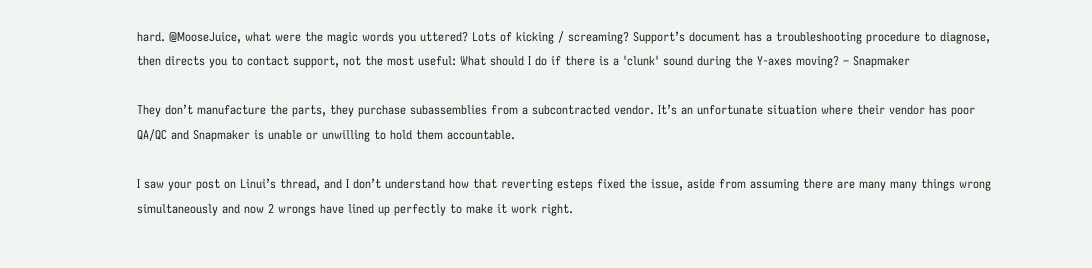hard. @MooseJuice, what were the magic words you uttered? Lots of kicking / screaming? Support’s document has a troubleshooting procedure to diagnose, then directs you to contact support, not the most useful: What should I do if there is a 'clunk' sound during the Y-axes moving? – Snapmaker

They don’t manufacture the parts, they purchase subassemblies from a subcontracted vendor. It’s an unfortunate situation where their vendor has poor QA/QC and Snapmaker is unable or unwilling to hold them accountable.

I saw your post on Linui’s thread, and I don’t understand how that reverting esteps fixed the issue, aside from assuming there are many many things wrong simultaneously and now 2 wrongs have lined up perfectly to make it work right.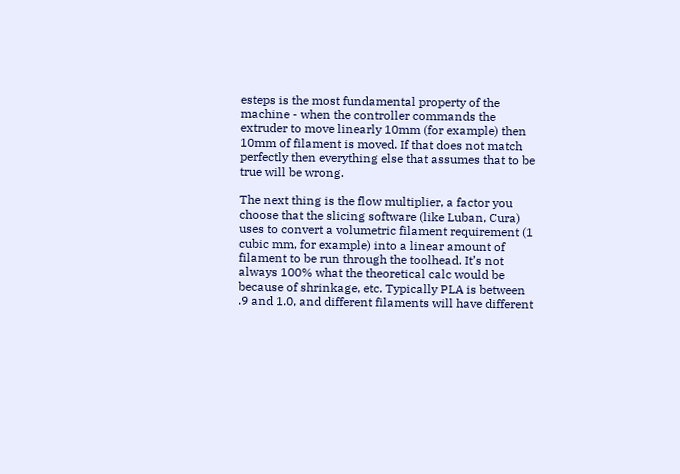esteps is the most fundamental property of the machine - when the controller commands the extruder to move linearly 10mm (for example) then 10mm of filament is moved. If that does not match perfectly then everything else that assumes that to be true will be wrong.

The next thing is the flow multiplier, a factor you choose that the slicing software (like Luban, Cura) uses to convert a volumetric filament requirement (1 cubic mm, for example) into a linear amount of filament to be run through the toolhead. It’s not always 100% what the theoretical calc would be because of shrinkage, etc. Typically PLA is between .9 and 1.0, and different filaments will have different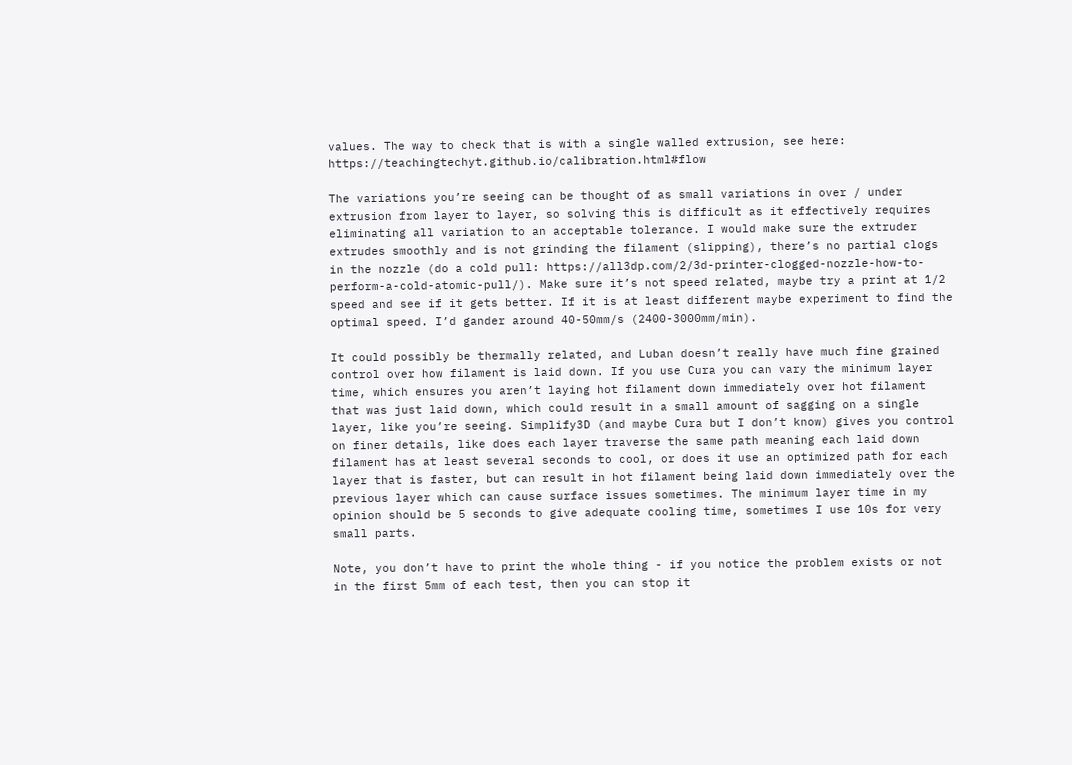values. The way to check that is with a single walled extrusion, see here: https://teachingtechyt.github.io/calibration.html#flow

The variations you’re seeing can be thought of as small variations in over / under extrusion from layer to layer, so solving this is difficult as it effectively requires eliminating all variation to an acceptable tolerance. I would make sure the extruder extrudes smoothly and is not grinding the filament (slipping), there’s no partial clogs in the nozzle (do a cold pull: https://all3dp.com/2/3d-printer-clogged-nozzle-how-to-perform-a-cold-atomic-pull/). Make sure it’s not speed related, maybe try a print at 1/2 speed and see if it gets better. If it is at least different maybe experiment to find the optimal speed. I’d gander around 40-50mm/s (2400-3000mm/min).

It could possibly be thermally related, and Luban doesn’t really have much fine grained control over how filament is laid down. If you use Cura you can vary the minimum layer time, which ensures you aren’t laying hot filament down immediately over hot filament that was just laid down, which could result in a small amount of sagging on a single layer, like you’re seeing. Simplify3D (and maybe Cura but I don’t know) gives you control on finer details, like does each layer traverse the same path meaning each laid down filament has at least several seconds to cool, or does it use an optimized path for each layer that is faster, but can result in hot filament being laid down immediately over the previous layer which can cause surface issues sometimes. The minimum layer time in my opinion should be 5 seconds to give adequate cooling time, sometimes I use 10s for very small parts.

Note, you don’t have to print the whole thing - if you notice the problem exists or not in the first 5mm of each test, then you can stop it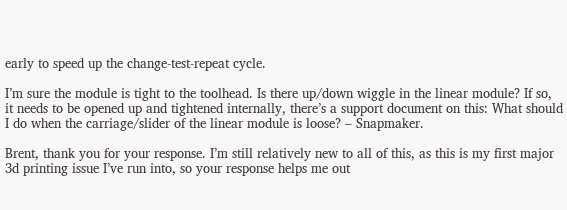early to speed up the change-test-repeat cycle.

I’m sure the module is tight to the toolhead. Is there up/down wiggle in the linear module? If so, it needs to be opened up and tightened internally, there’s a support document on this: What should I do when the carriage/slider of the linear module is loose? – Snapmaker.

Brent, thank you for your response. I’m still relatively new to all of this, as this is my first major 3d printing issue I’ve run into, so your response helps me out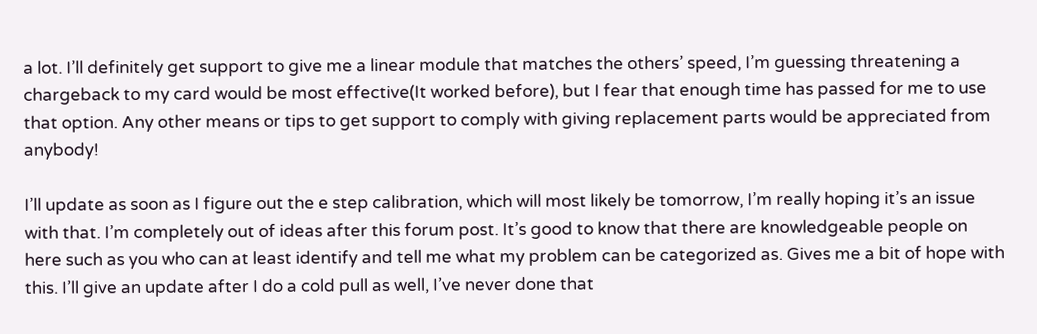a lot. I’ll definitely get support to give me a linear module that matches the others’ speed, I’m guessing threatening a chargeback to my card would be most effective(It worked before), but I fear that enough time has passed for me to use that option. Any other means or tips to get support to comply with giving replacement parts would be appreciated from anybody!

I’ll update as soon as I figure out the e step calibration, which will most likely be tomorrow, I’m really hoping it’s an issue with that. I’m completely out of ideas after this forum post. It’s good to know that there are knowledgeable people on here such as you who can at least identify and tell me what my problem can be categorized as. Gives me a bit of hope with this. I’ll give an update after I do a cold pull as well, I’ve never done that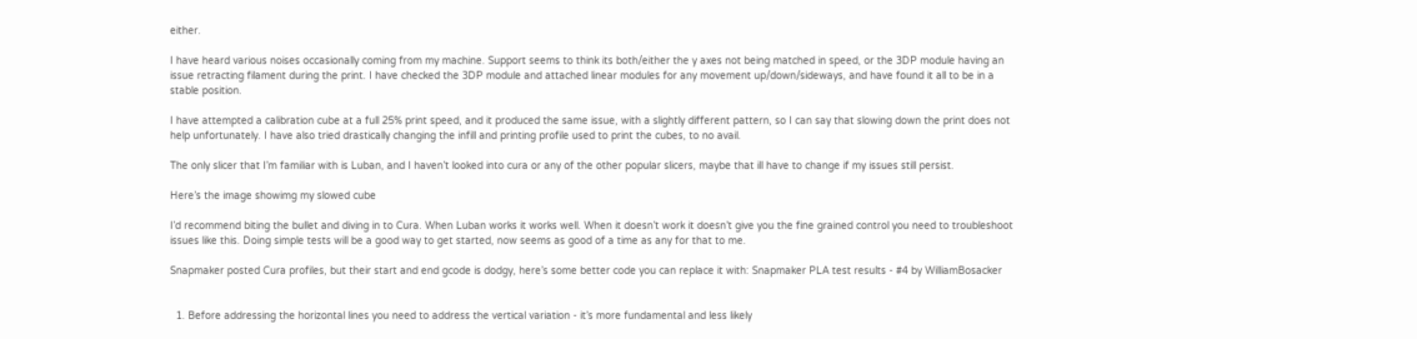either.

I have heard various noises occasionally coming from my machine. Support seems to think its both/either the y axes not being matched in speed, or the 3DP module having an issue retracting filament during the print. I have checked the 3DP module and attached linear modules for any movement up/down/sideways, and have found it all to be in a stable position.

I have attempted a calibration cube at a full 25% print speed, and it produced the same issue, with a slightly different pattern, so I can say that slowing down the print does not help unfortunately. I have also tried drastically changing the infill and printing profile used to print the cubes, to no avail.

The only slicer that I’m familiar with is Luban, and I haven’t looked into cura or any of the other popular slicers, maybe that ill have to change if my issues still persist.

Here’s the image showimg my slowed cube

I’d recommend biting the bullet and diving in to Cura. When Luban works it works well. When it doesn’t work it doesn’t give you the fine grained control you need to troubleshoot issues like this. Doing simple tests will be a good way to get started, now seems as good of a time as any for that to me.

Snapmaker posted Cura profiles, but their start and end gcode is dodgy, here’s some better code you can replace it with: Snapmaker PLA test results - #4 by WilliamBosacker


  1. Before addressing the horizontal lines you need to address the vertical variation - it’s more fundamental and less likely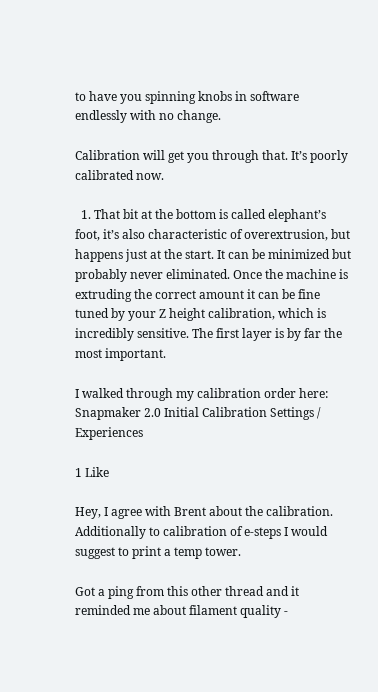to have you spinning knobs in software endlessly with no change.

Calibration will get you through that. It’s poorly calibrated now.

  1. That bit at the bottom is called elephant’s foot, it’s also characteristic of overextrusion, but happens just at the start. It can be minimized but probably never eliminated. Once the machine is extruding the correct amount it can be fine tuned by your Z height calibration, which is incredibly sensitive. The first layer is by far the most important.

I walked through my calibration order here: Snapmaker 2.0 Initial Calibration Settings / Experiences

1 Like

Hey, I agree with Brent about the calibration.
Additionally to calibration of e-steps I would suggest to print a temp tower.

Got a ping from this other thread and it reminded me about filament quality -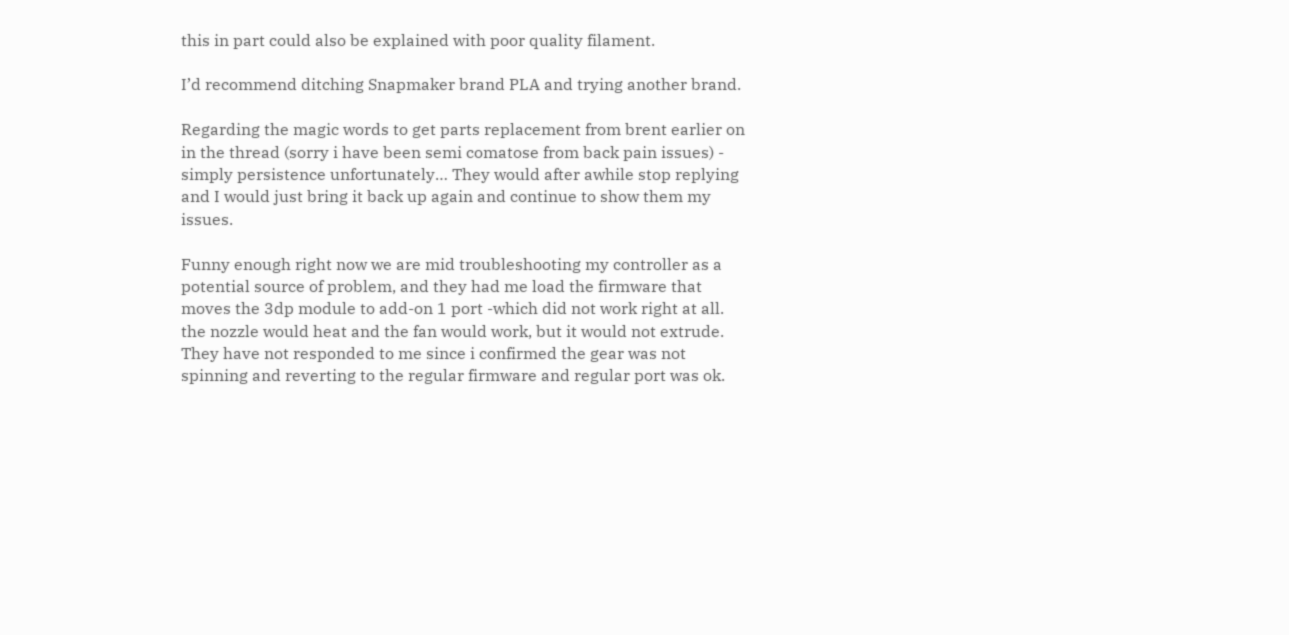this in part could also be explained with poor quality filament.

I’d recommend ditching Snapmaker brand PLA and trying another brand.

Regarding the magic words to get parts replacement from brent earlier on in the thread (sorry i have been semi comatose from back pain issues) - simply persistence unfortunately… They would after awhile stop replying and I would just bring it back up again and continue to show them my issues.

Funny enough right now we are mid troubleshooting my controller as a potential source of problem, and they had me load the firmware that moves the 3dp module to add-on 1 port -which did not work right at all. the nozzle would heat and the fan would work, but it would not extrude. They have not responded to me since i confirmed the gear was not spinning and reverting to the regular firmware and regular port was ok.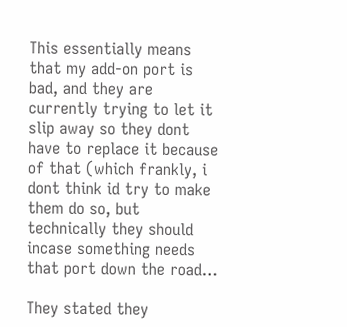This essentially means that my add-on port is bad, and they are currently trying to let it slip away so they dont have to replace it because of that (which frankly, i dont think id try to make them do so, but technically they should incase something needs that port down the road…

They stated they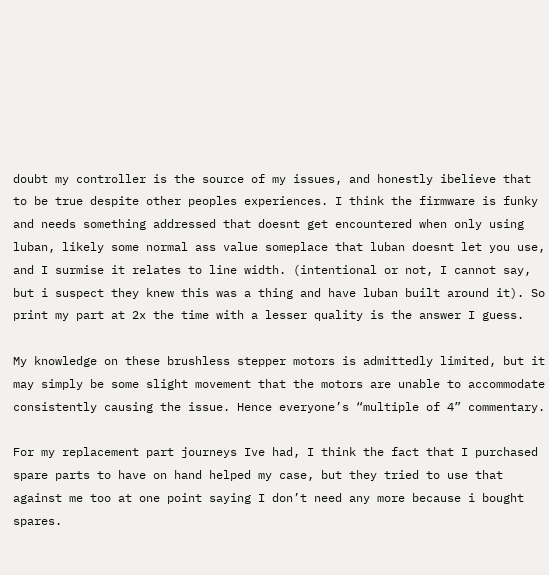doubt my controller is the source of my issues, and honestly ibelieve that to be true despite other peoples experiences. I think the firmware is funky and needs something addressed that doesnt get encountered when only using luban, likely some normal ass value someplace that luban doesnt let you use, and I surmise it relates to line width. (intentional or not, I cannot say, but i suspect they knew this was a thing and have luban built around it). So print my part at 2x the time with a lesser quality is the answer I guess.

My knowledge on these brushless stepper motors is admittedly limited, but it may simply be some slight movement that the motors are unable to accommodate consistently causing the issue. Hence everyone’s “multiple of 4” commentary.

For my replacement part journeys Ive had, I think the fact that I purchased spare parts to have on hand helped my case, but they tried to use that against me too at one point saying I don’t need any more because i bought spares.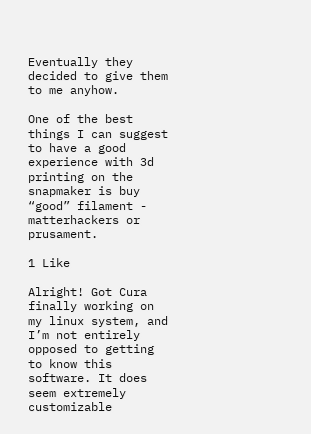Eventually they decided to give them to me anyhow.

One of the best things I can suggest to have a good experience with 3d printing on the snapmaker is buy “good” filament - matterhackers or prusament.

1 Like

Alright! Got Cura finally working on my linux system, and I’m not entirely opposed to getting to know this software. It does seem extremely customizable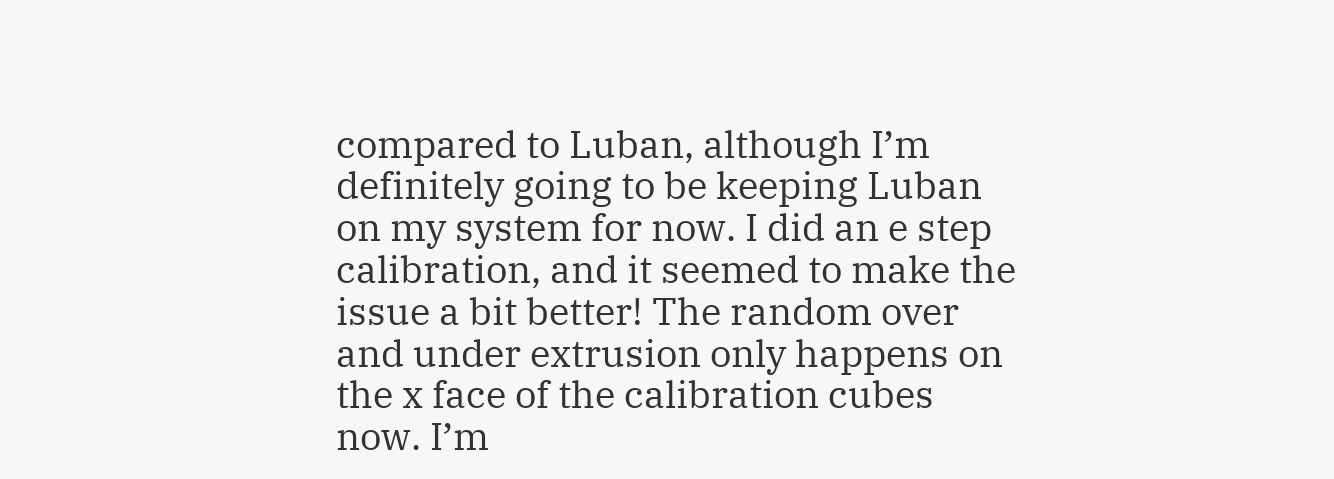compared to Luban, although I’m definitely going to be keeping Luban on my system for now. I did an e step calibration, and it seemed to make the issue a bit better! The random over and under extrusion only happens on the x face of the calibration cubes now. I’m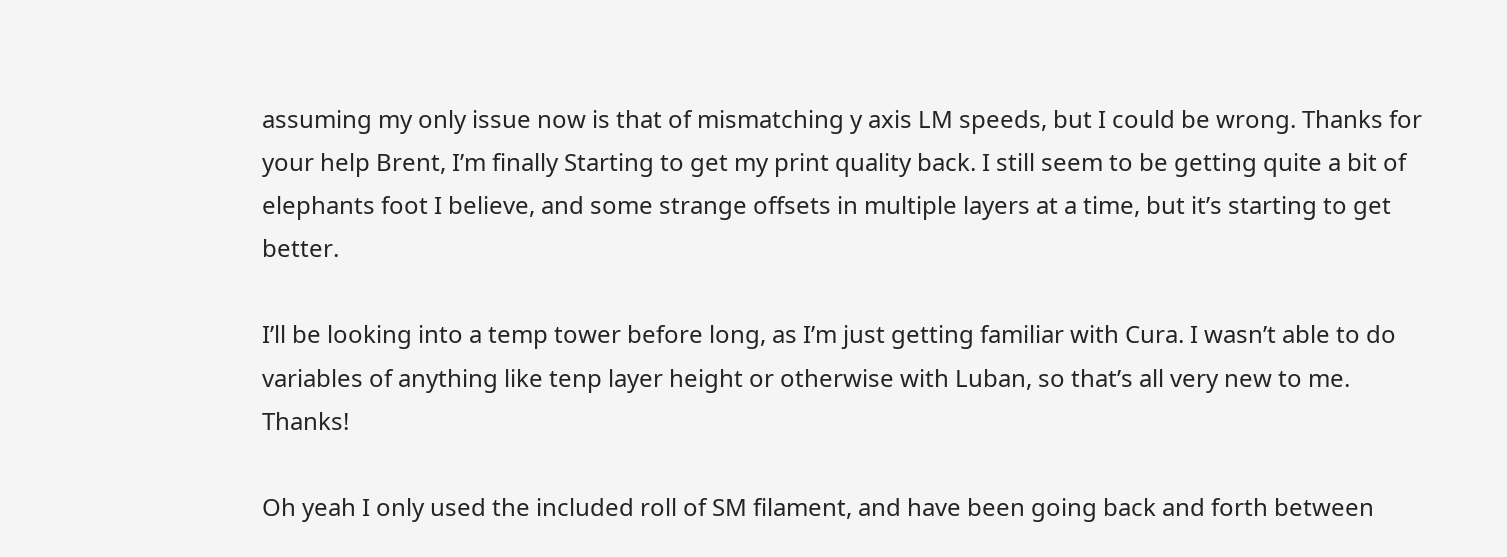assuming my only issue now is that of mismatching y axis LM speeds, but I could be wrong. Thanks for your help Brent, I’m finally Starting to get my print quality back. I still seem to be getting quite a bit of elephants foot I believe, and some strange offsets in multiple layers at a time, but it’s starting to get better.

I’ll be looking into a temp tower before long, as I’m just getting familiar with Cura. I wasn’t able to do variables of anything like tenp layer height or otherwise with Luban, so that’s all very new to me. Thanks!

Oh yeah I only used the included roll of SM filament, and have been going back and forth between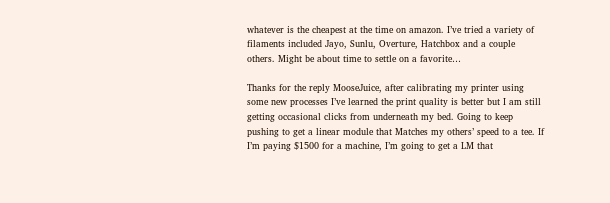whatever is the cheapest at the time on amazon. I’ve tried a variety of filaments included Jayo, Sunlu, Overture, Hatchbox and a couple others. Might be about time to settle on a favorite…

Thanks for the reply MooseJuice, after calibrating my printer using some new processes I’ve learned the print quality is better but I am still getting occasional clicks from underneath my bed. Going to keep pushing to get a linear module that Matches my others’ speed to a tee. If I’m paying $1500 for a machine, I’m going to get a LM that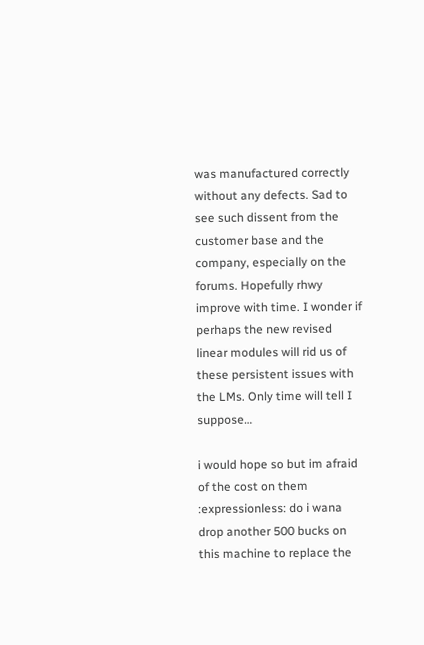was manufactured correctly without any defects. Sad to see such dissent from the customer base and the company, especially on the forums. Hopefully rhwy improve with time. I wonder if perhaps the new revised linear modules will rid us of these persistent issues with the LMs. Only time will tell I suppose…

i would hope so but im afraid of the cost on them :expressionless: do i wana drop another 500 bucks on this machine to replace the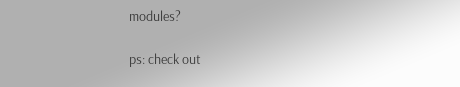modules?

ps: check out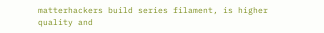matterhackers build series filament, is higher quality and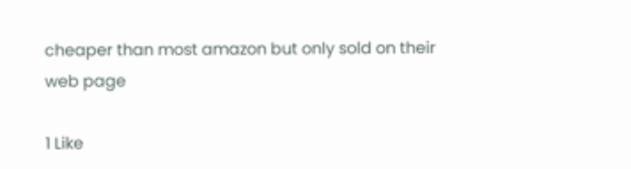cheaper than most amazon but only sold on their web page

1 Like